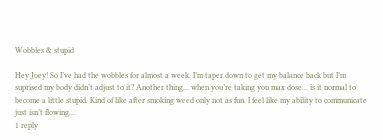Wobbles & stupid

Hey Joey! So I’ve had the wobbles for almost a week. I’m taper down to get my balance back but I’m suprised my body didn’t adjust to it? Another thing… when you’re taking you max dose… is it normal to become a little stupid. Kind of like after smoking weed only not as fun. I feel like my ability to communicate just isn’t flowing…
1 reply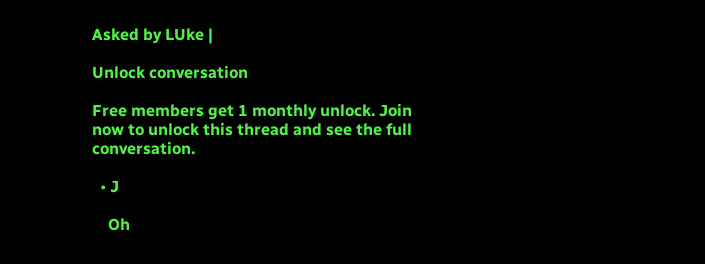Asked by LUke |

Unlock conversation

Free members get 1 monthly unlock. Join now to unlock this thread and see the full conversation.

  • J

    Oh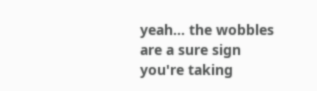yeah... the wobbles are a sure sign you're taking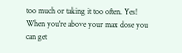too much or taking it too often. Yes! When you're above your max dose you can get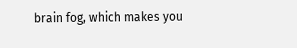brain fog, which makes you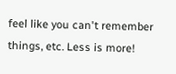feel like you can't remember things, etc. Less is more!